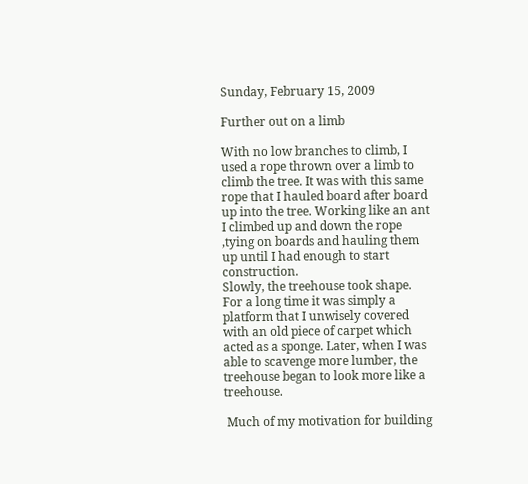Sunday, February 15, 2009

Further out on a limb

With no low branches to climb, I used a rope thrown over a limb to climb the tree. It was with this same rope that I hauled board after board up into the tree. Working like an ant I climbed up and down the rope ,tying on boards and hauling them up until I had enough to start construction.
Slowly, the treehouse took shape. For a long time it was simply a platform that I unwisely covered with an old piece of carpet which acted as a sponge. Later, when I was able to scavenge more lumber, the treehouse began to look more like a treehouse.

 Much of my motivation for building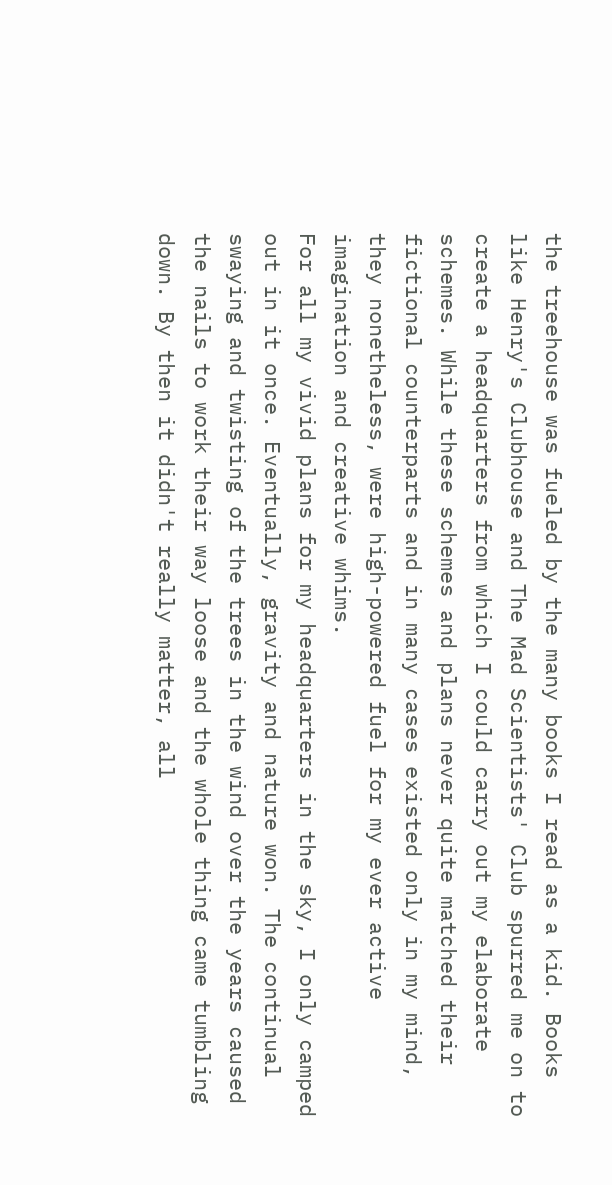the treehouse was fueled by the many books I read as a kid. Books like Henry's Clubhouse and The Mad Scientists' Club spurred me on to create a headquarters from which I could carry out my elaborate schemes. While these schemes and plans never quite matched their fictional counterparts and in many cases existed only in my mind, they nonetheless, were high-powered fuel for my ever active imagination and creative whims.
For all my vivid plans for my headquarters in the sky, I only camped out in it once. Eventually, gravity and nature won. The continual swaying and twisting of the trees in the wind over the years caused the nails to work their way loose and the whole thing came tumbling down. By then it didn't really matter, all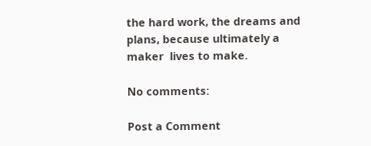the hard work, the dreams and plans, because ultimately a maker  lives to make.

No comments:

Post a Comment